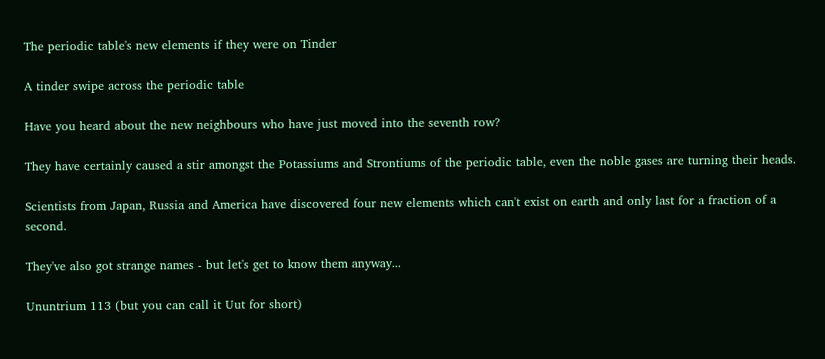The periodic table's new elements if they were on Tinder

A tinder swipe across the periodic table

Have you heard about the new neighbours who have just moved into the seventh row?

They have certainly caused a stir amongst the Potassiums and Strontiums of the periodic table, even the noble gases are turning their heads.

Scientists from Japan, Russia and America have discovered four new elements which can't exist on earth and only last for a fraction of a second.

They've also got strange names - but let's get to know them anyway...

Ununtrium 113 (but you can call it Uut for short)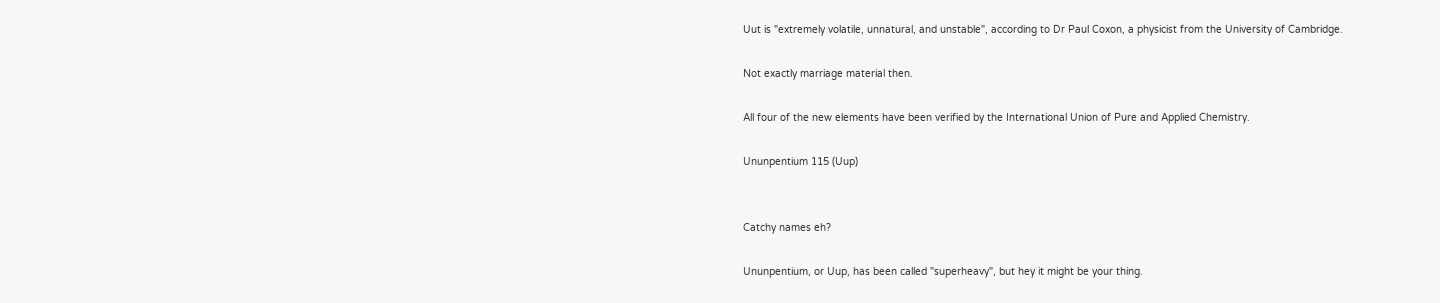Uut is "extremely volatile, unnatural, and unstable", according to Dr Paul Coxon, a physicist from the University of Cambridge.

Not exactly marriage material then.

All four of the new elements have been verified by the International Union of Pure and Applied Chemistry.

Ununpentium 115 (Uup)


Catchy names eh?

Ununpentium, or Uup, has been called "superheavy", but hey it might be your thing.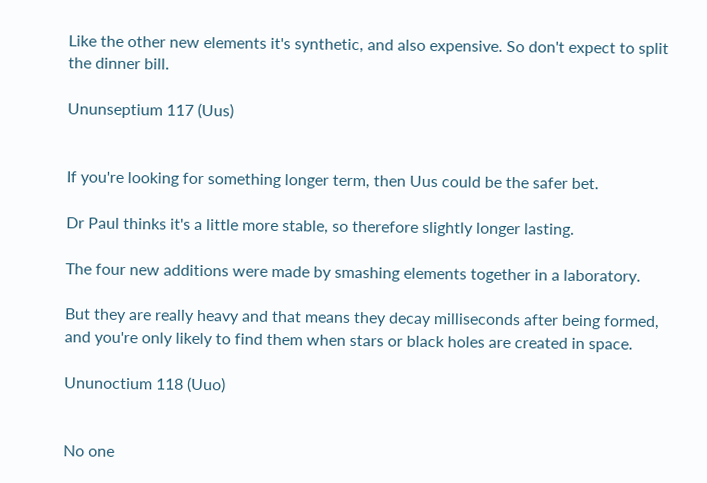Like the other new elements it's synthetic, and also expensive. So don't expect to split the dinner bill.

Ununseptium 117 (Uus)


If you're looking for something longer term, then Uus could be the safer bet.

Dr Paul thinks it's a little more stable, so therefore slightly longer lasting.

The four new additions were made by smashing elements together in a laboratory.

But they are really heavy and that means they decay milliseconds after being formed, and you're only likely to find them when stars or black holes are created in space.

Ununoctium 118 (Uuo)


No one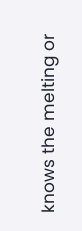knows the melting or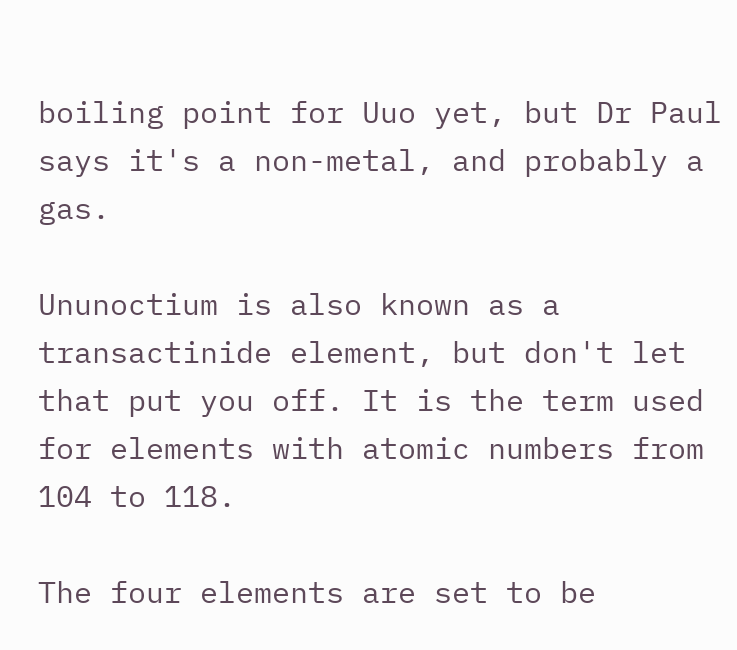boiling point for Uuo yet, but Dr Paul says it's a non-metal, and probably a gas.

Ununoctium is also known as a transactinide element, but don't let that put you off. It is the term used for elements with atomic numbers from 104 to 118.

The four elements are set to be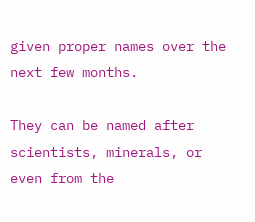given proper names over the next few months.

They can be named after scientists, minerals, or even from the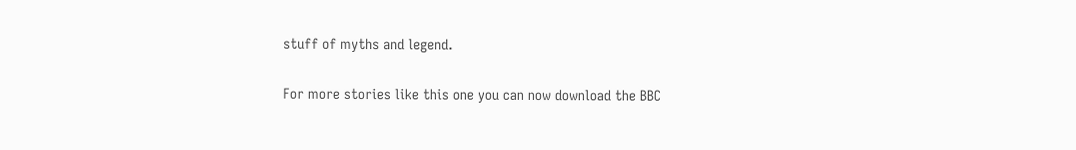stuff of myths and legend.

For more stories like this one you can now download the BBC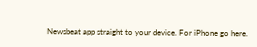Newsbeat app straight to your device. For iPhone go here.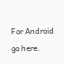For Android go here.